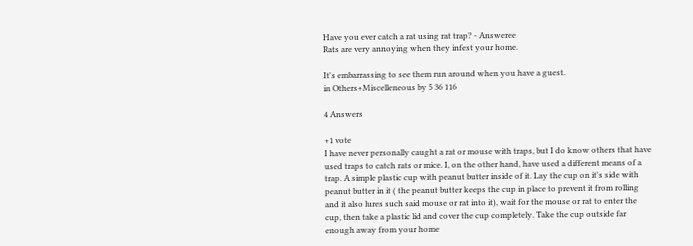Have you ever catch a rat using rat trap? - Answeree
Rats are very annoying when they infest your home.

It's embarrassing to see them run around when you have a guest.
in Others+Miscelleneous by 5 36 116

4 Answers

+1 vote
I have never personally caught a rat or mouse with traps, but I do know others that have used traps to catch rats or mice. I, on the other hand, have used a different means of a trap. A simple plastic cup with peanut butter inside of it. Lay the cup on it's side with peanut butter in it ( the peanut butter keeps the cup in place to prevent it from rolling and it also lures such said mouse or rat into it), wait for the mouse or rat to enter the cup, then take a plastic lid and cover the cup completely. Take the cup outside far enough away from your home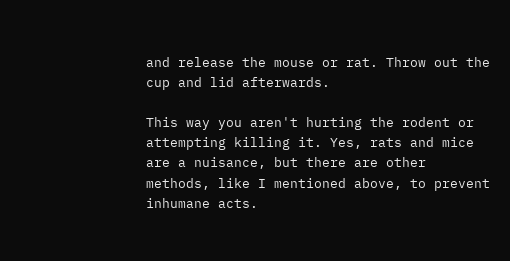and release the mouse or rat. Throw out the cup and lid afterwards.

This way you aren't hurting the rodent or attempting killing it. Yes, rats and mice are a nuisance, but there are other methods, like I mentioned above, to prevent inhumane acts.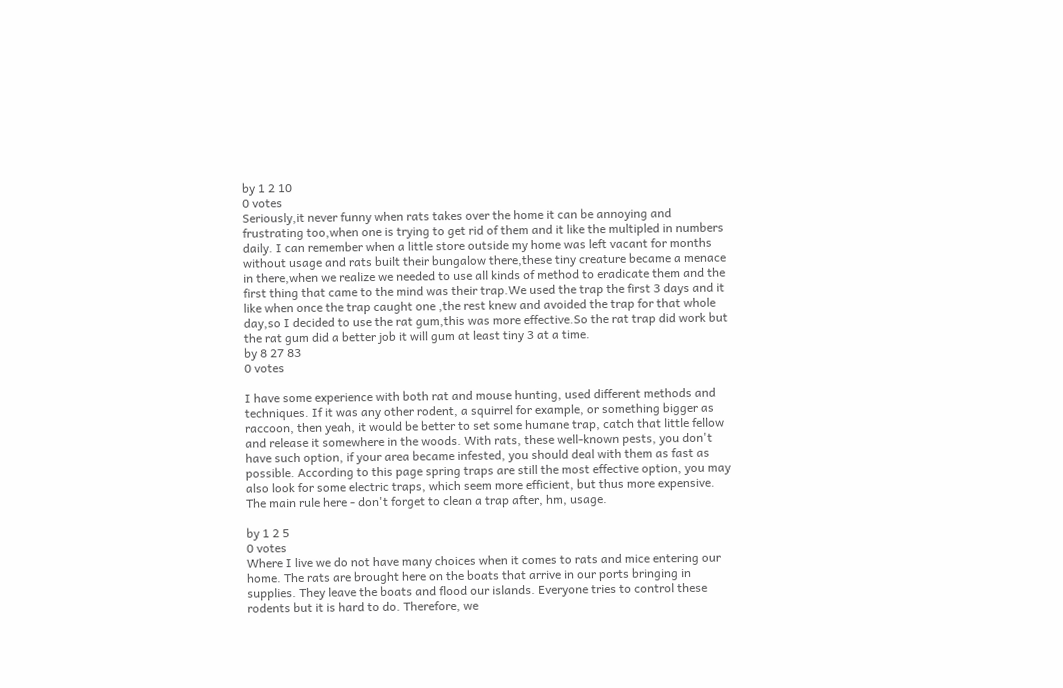by 1 2 10
0 votes
Seriously,it never funny when rats takes over the home it can be annoying and frustrating too,when one is trying to get rid of them and it like the multipled in numbers daily. I can remember when a little store outside my home was left vacant for months without usage and rats built their bungalow there,these tiny creature became a menace in there,when we realize we needed to use all kinds of method to eradicate them and the first thing that came to the mind was their trap.We used the trap the first 3 days and it like when once the trap caught one ,the rest knew and avoided the trap for that whole day,so I decided to use the rat gum,this was more effective.So the rat trap did work but the rat gum did a better job it will gum at least tiny 3 at a time.
by 8 27 83
0 votes

I have some experience with both rat and mouse hunting, used different methods and techniques. If it was any other rodent, a squirrel for example, or something bigger as raccoon, then yeah, it would be better to set some humane trap, catch that little fellow and release it somewhere in the woods. With rats, these well-known pests, you don't have such option, if your area became infested, you should deal with them as fast as possible. According to this page spring traps are still the most effective option, you may also look for some electric traps, which seem more efficient, but thus more expensive. The main rule here - don't forget to clean a trap after, hm, usage.

by 1 2 5
0 votes
Where I live we do not have many choices when it comes to rats and mice entering our home. The rats are brought here on the boats that arrive in our ports bringing in supplies. They leave the boats and flood our islands. Everyone tries to control these rodents but it is hard to do. Therefore, we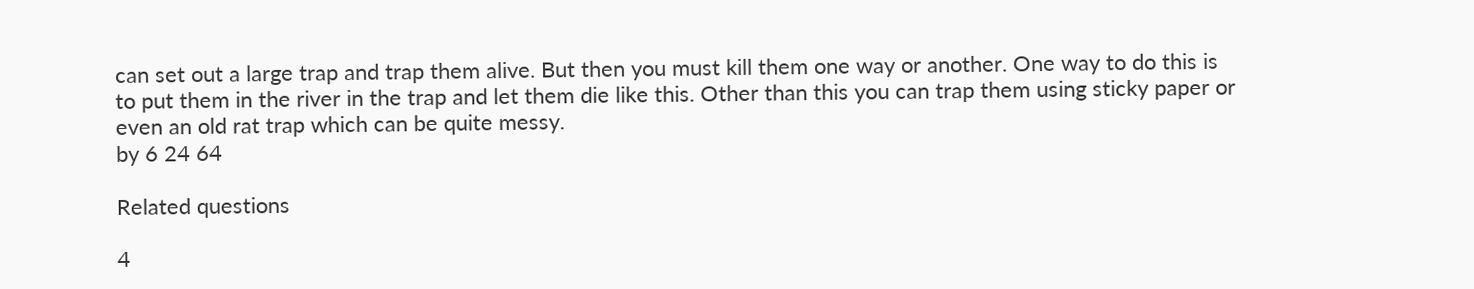can set out a large trap and trap them alive. But then you must kill them one way or another. One way to do this is to put them in the river in the trap and let them die like this. Other than this you can trap them using sticky paper or even an old rat trap which can be quite messy.
by 6 24 64

Related questions

4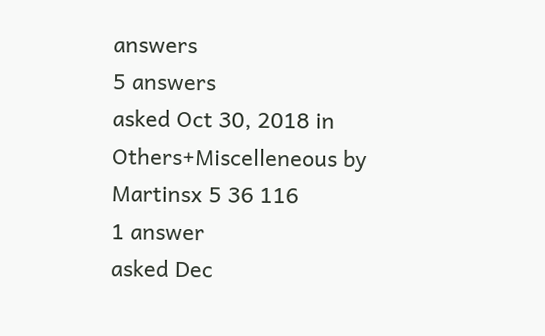answers
5 answers
asked Oct 30, 2018 in Others+Miscelleneous by Martinsx 5 36 116
1 answer
asked Dec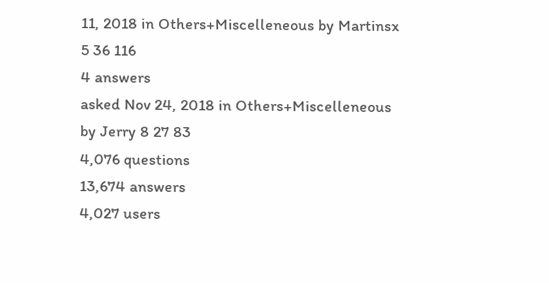11, 2018 in Others+Miscelleneous by Martinsx 5 36 116
4 answers
asked Nov 24, 2018 in Others+Miscelleneous by Jerry 8 27 83
4,076 questions
13,674 answers
4,027 users